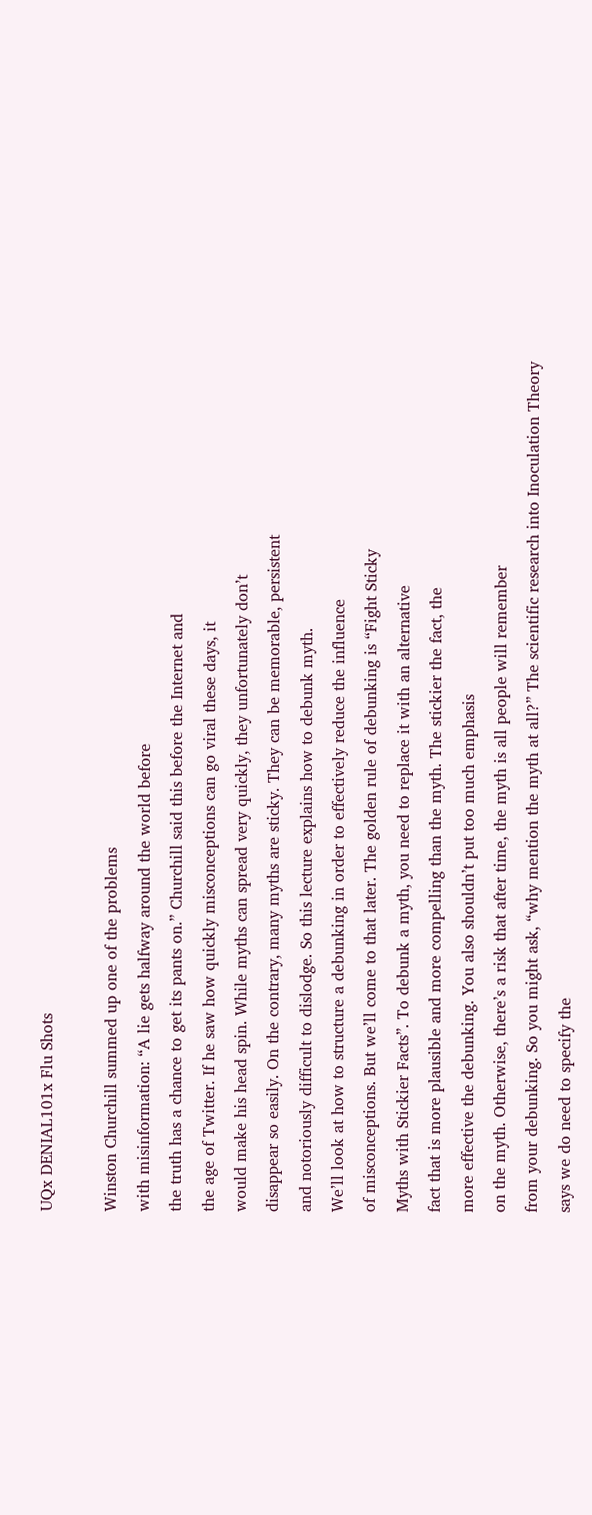UQx DENIAL101x Flu Shots

Winston Churchill summed up one of the problems
with misinformation: “A lie gets halfway around the world before
the truth has a chance to get its pants on.” Churchill said this before the Internet and
the age of Twitter. If he saw how quickly misconceptions can go viral these days, it
would make his head spin. While myths can spread very quickly, they unfortunately don’t
disappear so easily. On the contrary, many myths are sticky. They can be memorable, persistent
and notoriously difficult to dislodge. So this lecture explains how to debunk myth.
We’ll look at how to structure a debunking in order to effectively reduce the influence
of misconceptions. But we’ll come to that later. The golden rule of debunking is “Fight Sticky
Myths with Stickier Facts”. To debunk a myth, you need to replace it with an alternative
fact that is more plausible and more compelling than the myth. The stickier the fact, the
more effective the debunking. You also shouldn’t put too much emphasis
on the myth. Otherwise, there’s a risk that after time, the myth is all people will remember
from your debunking. So you might ask, “why mention the myth at all?” The scientific research into Inoculation Theory
says we do need to specify the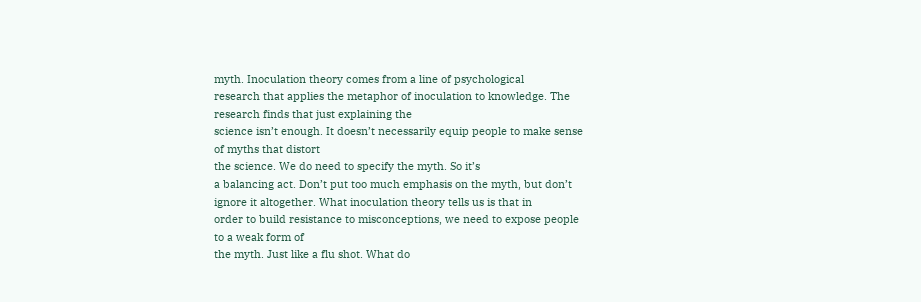myth. Inoculation theory comes from a line of psychological
research that applies the metaphor of inoculation to knowledge. The research finds that just explaining the
science isn’t enough. It doesn’t necessarily equip people to make sense of myths that distort
the science. We do need to specify the myth. So it’s
a balancing act. Don’t put too much emphasis on the myth, but don’t ignore it altogether. What inoculation theory tells us is that in
order to build resistance to misconceptions, we need to expose people to a weak form of
the myth. Just like a flu shot. What do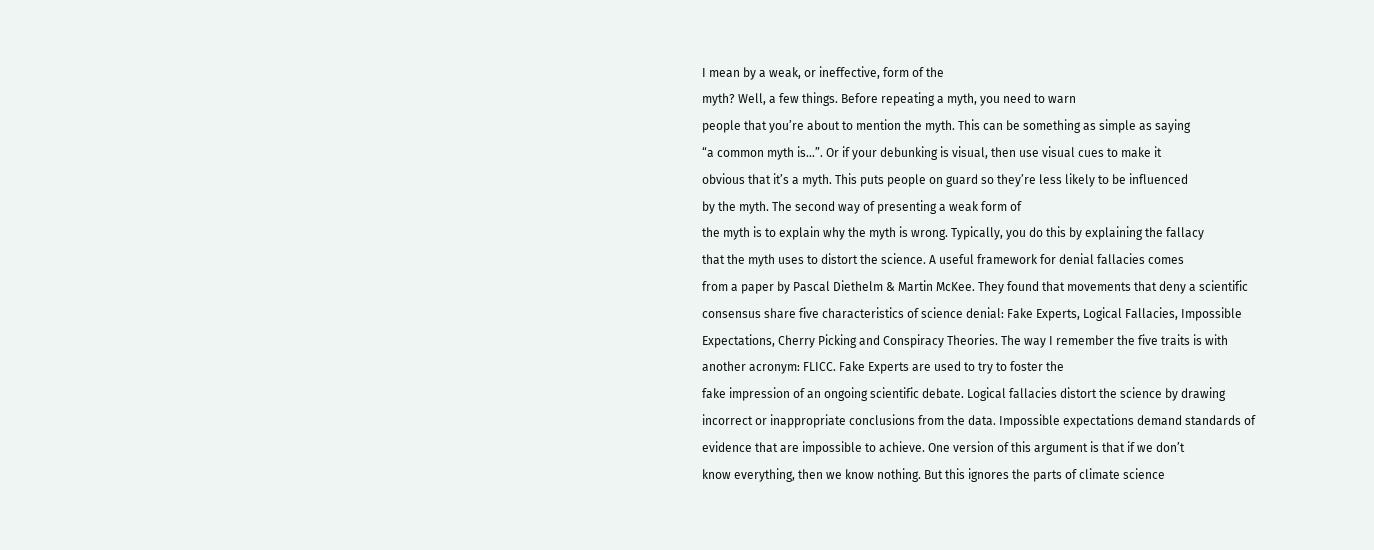I mean by a weak, or ineffective, form of the
myth? Well, a few things. Before repeating a myth, you need to warn
people that you’re about to mention the myth. This can be something as simple as saying
“a common myth is…”. Or if your debunking is visual, then use visual cues to make it
obvious that it’s a myth. This puts people on guard so they’re less likely to be influenced
by the myth. The second way of presenting a weak form of
the myth is to explain why the myth is wrong. Typically, you do this by explaining the fallacy
that the myth uses to distort the science. A useful framework for denial fallacies comes
from a paper by Pascal Diethelm & Martin McKee. They found that movements that deny a scientific
consensus share five characteristics of science denial: Fake Experts, Logical Fallacies, Impossible
Expectations, Cherry Picking and Conspiracy Theories. The way I remember the five traits is with
another acronym: FLICC. Fake Experts are used to try to foster the
fake impression of an ongoing scientific debate. Logical fallacies distort the science by drawing
incorrect or inappropriate conclusions from the data. Impossible expectations demand standards of
evidence that are impossible to achieve. One version of this argument is that if we don’t
know everything, then we know nothing. But this ignores the parts of climate science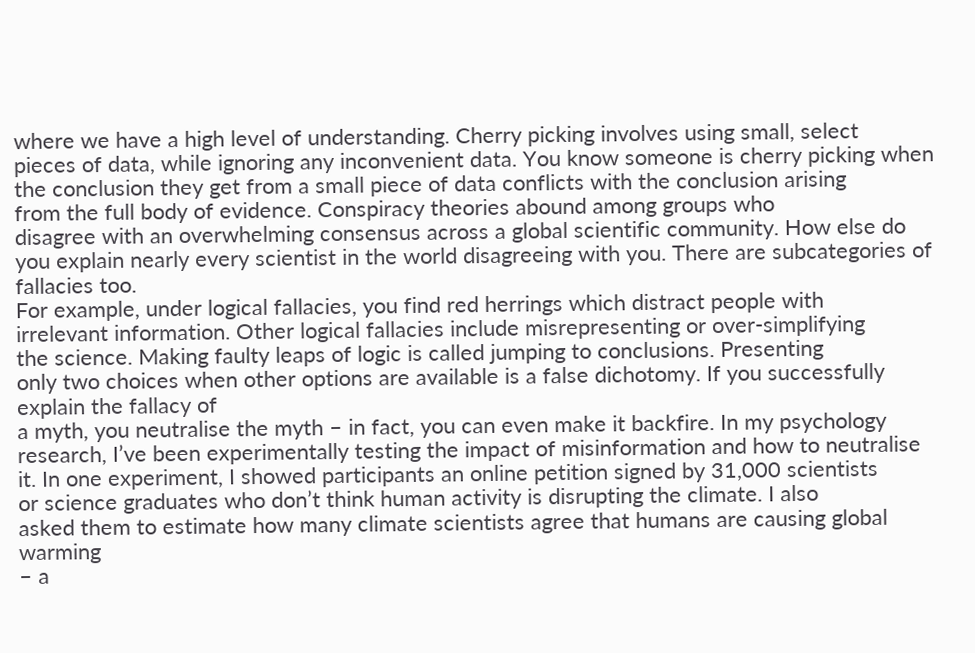where we have a high level of understanding. Cherry picking involves using small, select
pieces of data, while ignoring any inconvenient data. You know someone is cherry picking when
the conclusion they get from a small piece of data conflicts with the conclusion arising
from the full body of evidence. Conspiracy theories abound among groups who
disagree with an overwhelming consensus across a global scientific community. How else do
you explain nearly every scientist in the world disagreeing with you. There are subcategories of fallacies too.
For example, under logical fallacies, you find red herrings which distract people with
irrelevant information. Other logical fallacies include misrepresenting or over-simplifying
the science. Making faulty leaps of logic is called jumping to conclusions. Presenting
only two choices when other options are available is a false dichotomy. If you successfully explain the fallacy of
a myth, you neutralise the myth – in fact, you can even make it backfire. In my psychology
research, I’ve been experimentally testing the impact of misinformation and how to neutralise
it. In one experiment, I showed participants an online petition signed by 31,000 scientists
or science graduates who don’t think human activity is disrupting the climate. I also
asked them to estimate how many climate scientists agree that humans are causing global warming
– a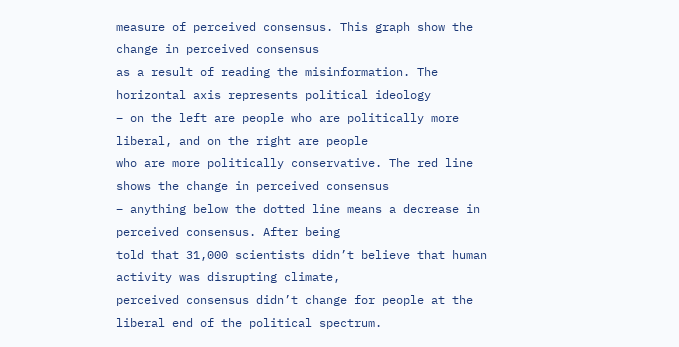measure of perceived consensus. This graph show the change in perceived consensus
as a result of reading the misinformation. The horizontal axis represents political ideology
– on the left are people who are politically more liberal, and on the right are people
who are more politically conservative. The red line shows the change in perceived consensus
– anything below the dotted line means a decrease in perceived consensus. After being
told that 31,000 scientists didn’t believe that human activity was disrupting climate,
perceived consensus didn’t change for people at the liberal end of the political spectrum.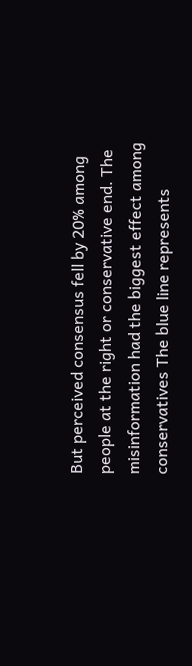But perceived consensus fell by 20% among people at the right or conservative end. The
misinformation had the biggest effect among conservatives The blue line represents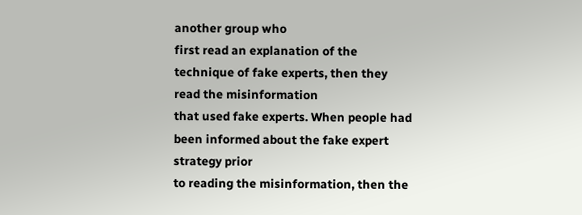another group who
first read an explanation of the technique of fake experts, then they read the misinformation
that used fake experts. When people had been informed about the fake expert strategy prior
to reading the misinformation, then the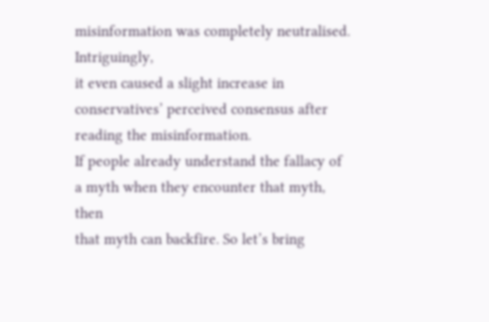misinformation was completely neutralised. Intriguingly,
it even caused a slight increase in conservatives’ perceived consensus after reading the misinformation.
If people already understand the fallacy of a myth when they encounter that myth, then
that myth can backfire. So let’s bring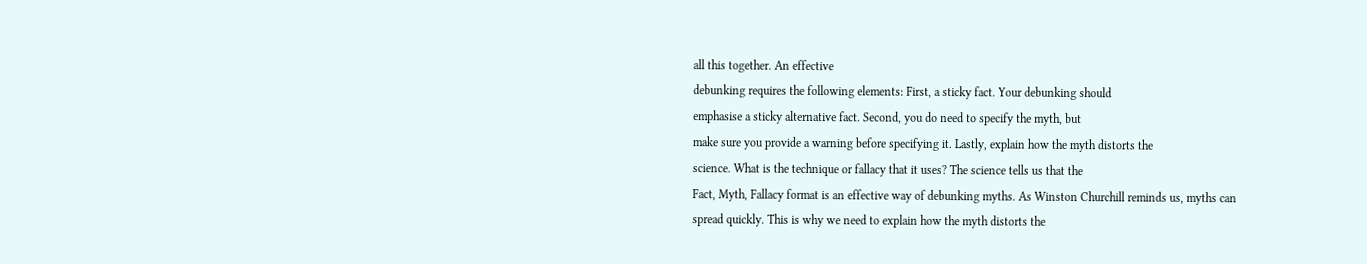all this together. An effective
debunking requires the following elements: First, a sticky fact. Your debunking should
emphasise a sticky alternative fact. Second, you do need to specify the myth, but
make sure you provide a warning before specifying it. Lastly, explain how the myth distorts the
science. What is the technique or fallacy that it uses? The science tells us that the
Fact, Myth, Fallacy format is an effective way of debunking myths. As Winston Churchill reminds us, myths can
spread quickly. This is why we need to explain how the myth distorts the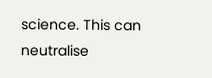science. This can
neutralise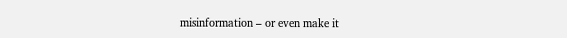misinformation – or even make it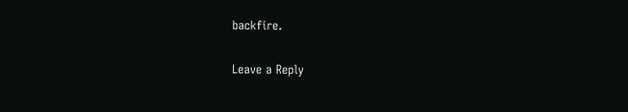backfire.

Leave a Reply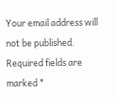Your email address will not be published. Required fields are marked *